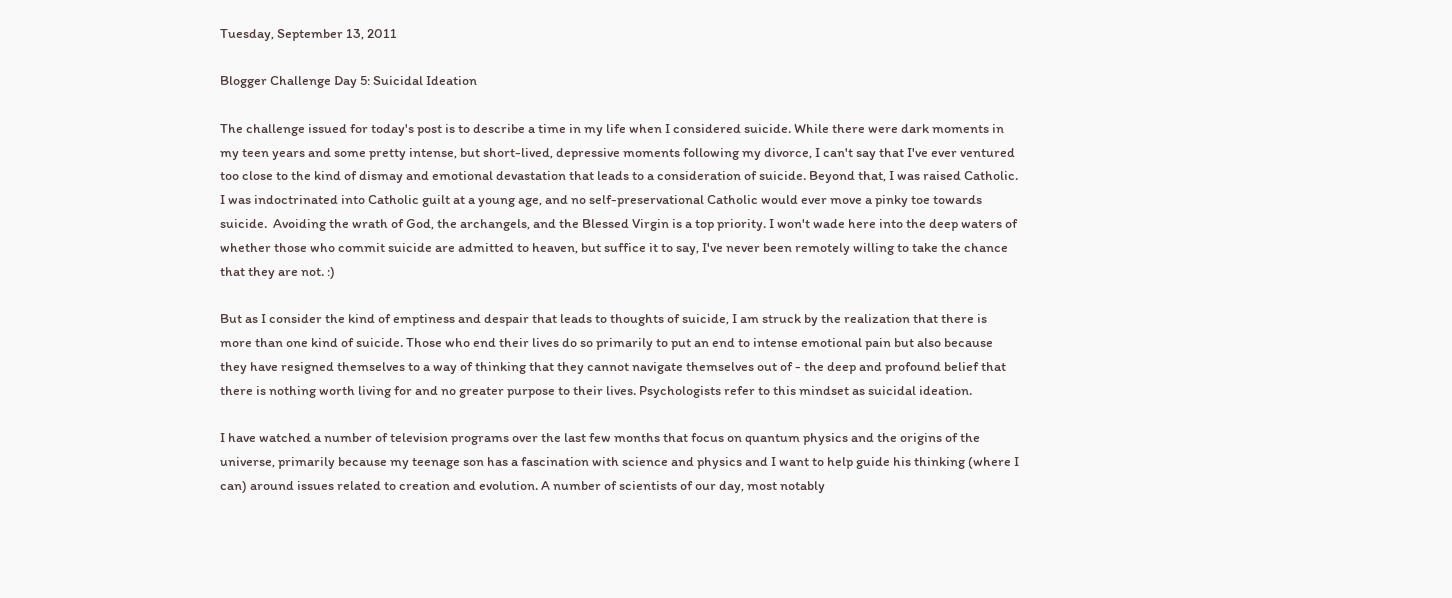Tuesday, September 13, 2011

Blogger Challenge Day 5: Suicidal Ideation

The challenge issued for today's post is to describe a time in my life when I considered suicide. While there were dark moments in my teen years and some pretty intense, but short-lived, depressive moments following my divorce, I can't say that I've ever ventured too close to the kind of dismay and emotional devastation that leads to a consideration of suicide. Beyond that, I was raised Catholic. I was indoctrinated into Catholic guilt at a young age, and no self-preservational Catholic would ever move a pinky toe towards suicide.  Avoiding the wrath of God, the archangels, and the Blessed Virgin is a top priority. I won't wade here into the deep waters of whether those who commit suicide are admitted to heaven, but suffice it to say, I've never been remotely willing to take the chance that they are not. :)

But as I consider the kind of emptiness and despair that leads to thoughts of suicide, I am struck by the realization that there is more than one kind of suicide. Those who end their lives do so primarily to put an end to intense emotional pain but also because they have resigned themselves to a way of thinking that they cannot navigate themselves out of - the deep and profound belief that there is nothing worth living for and no greater purpose to their lives. Psychologists refer to this mindset as suicidal ideation.

I have watched a number of television programs over the last few months that focus on quantum physics and the origins of the universe, primarily because my teenage son has a fascination with science and physics and I want to help guide his thinking (where I can) around issues related to creation and evolution. A number of scientists of our day, most notably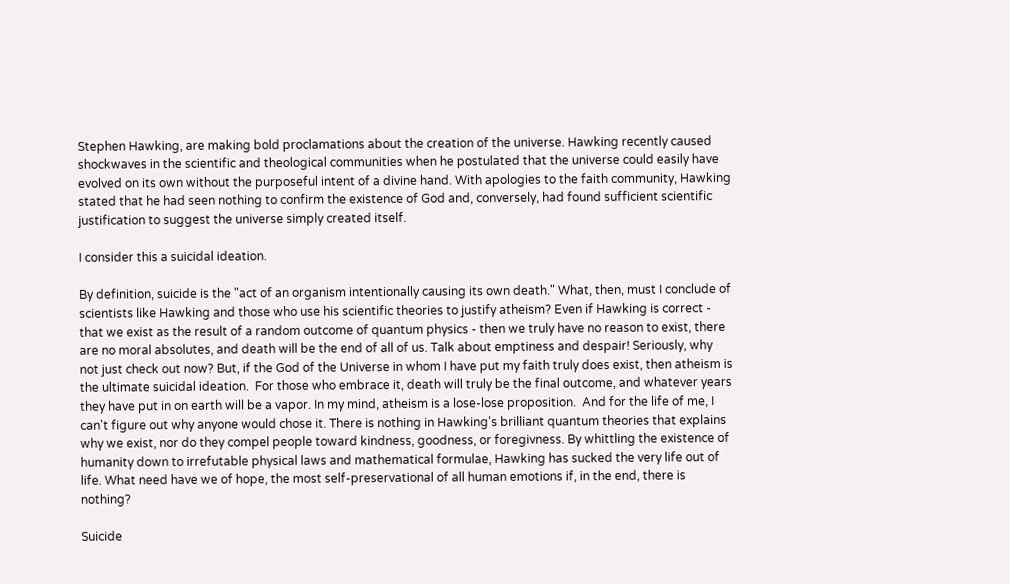Stephen Hawking, are making bold proclamations about the creation of the universe. Hawking recently caused shockwaves in the scientific and theological communities when he postulated that the universe could easily have evolved on its own without the purposeful intent of a divine hand. With apologies to the faith community, Hawking stated that he had seen nothing to confirm the existence of God and, conversely, had found sufficient scientific justification to suggest the universe simply created itself.

I consider this a suicidal ideation.

By definition, suicide is the "act of an organism intentionally causing its own death." What, then, must I conclude of scientists like Hawking and those who use his scientific theories to justify atheism? Even if Hawking is correct - that we exist as the result of a random outcome of quantum physics - then we truly have no reason to exist, there are no moral absolutes, and death will be the end of all of us. Talk about emptiness and despair! Seriously, why not just check out now? But, if the God of the Universe in whom I have put my faith truly does exist, then atheism is the ultimate suicidal ideation.  For those who embrace it, death will truly be the final outcome, and whatever years they have put in on earth will be a vapor. In my mind, atheism is a lose-lose proposition.  And for the life of me, I can't figure out why anyone would chose it. There is nothing in Hawking's brilliant quantum theories that explains why we exist, nor do they compel people toward kindness, goodness, or foregivness. By whittling the existence of humanity down to irrefutable physical laws and mathematical formulae, Hawking has sucked the very life out of life. What need have we of hope, the most self-preservational of all human emotions if, in the end, there is nothing?

Suicide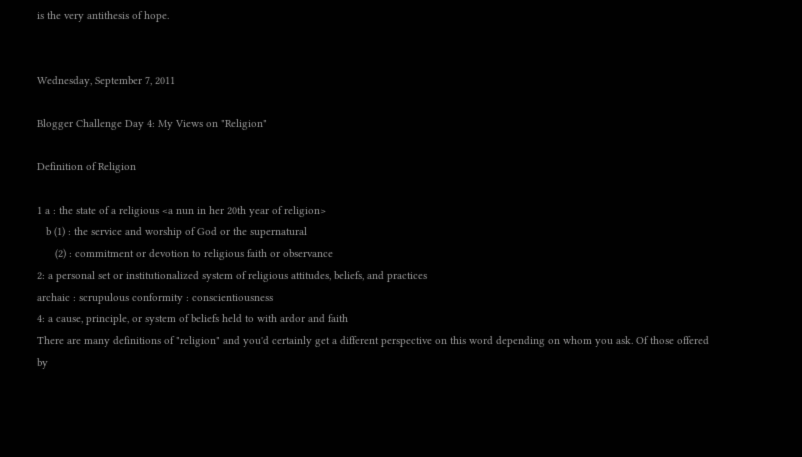is the very antithesis of hope.


Wednesday, September 7, 2011

Blogger Challenge Day 4: My Views on "Religion"

Definition of Religion

1 a : the state of a religious <a nun in her 20th year of religion>
   b (1) : the service and worship of God or the supernatural
      (2) : commitment or devotion to religious faith or observance
2: a personal set or institutionalized system of religious attitudes, beliefs, and practices
archaic : scrupulous conformity : conscientiousness
4: a cause, principle, or system of beliefs held to with ardor and faith
There are many definitions of "religion" and you'd certainly get a different perspective on this word depending on whom you ask. Of those offered by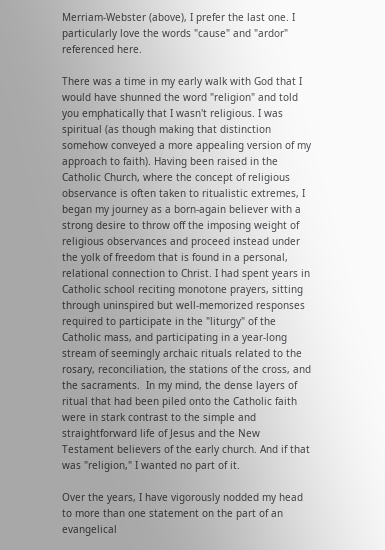Merriam-Webster (above), I prefer the last one. I particularly love the words "cause" and "ardor" referenced here.

There was a time in my early walk with God that I would have shunned the word "religion" and told you emphatically that I wasn't religious. I was spiritual (as though making that distinction somehow conveyed a more appealing version of my approach to faith). Having been raised in the Catholic Church, where the concept of religious observance is often taken to ritualistic extremes, I began my journey as a born-again believer with a strong desire to throw off the imposing weight of religious observances and proceed instead under the yolk of freedom that is found in a personal, relational connection to Christ. I had spent years in Catholic school reciting monotone prayers, sitting through uninspired but well-memorized responses required to participate in the "liturgy" of the Catholic mass, and participating in a year-long stream of seemingly archaic rituals related to the rosary, reconciliation, the stations of the cross, and the sacraments.  In my mind, the dense layers of ritual that had been piled onto the Catholic faith were in stark contrast to the simple and straightforward life of Jesus and the New Testament believers of the early church. And if that was "religion," I wanted no part of it.

Over the years, I have vigorously nodded my head to more than one statement on the part of an evangelical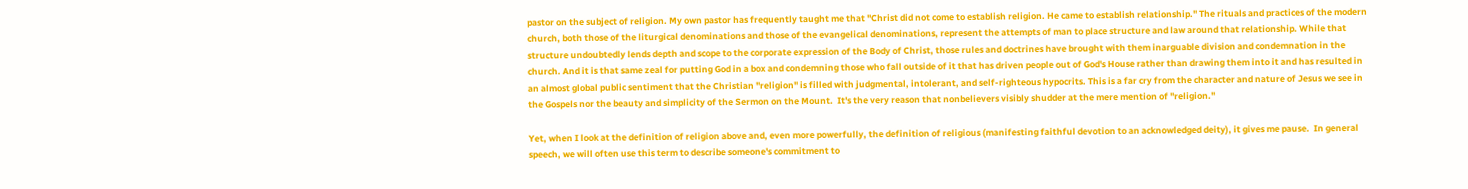pastor on the subject of religion. My own pastor has frequently taught me that "Christ did not come to establish religion. He came to establish relationship." The rituals and practices of the modern church, both those of the liturgical denominations and those of the evangelical denominations, represent the attempts of man to place structure and law around that relationship. While that structure undoubtedly lends depth and scope to the corporate expression of the Body of Christ, those rules and doctrines have brought with them inarguable division and condemnation in the church. And it is that same zeal for putting God in a box and condemning those who fall outside of it that has driven people out of God's House rather than drawing them into it and has resulted in an almost global public sentiment that the Christian "religion" is filled with judgmental, intolerant, and self-righteous hypocrits. This is a far cry from the character and nature of Jesus we see in the Gospels nor the beauty and simplicity of the Sermon on the Mount.  It's the very reason that nonbelievers visibly shudder at the mere mention of "religion."

Yet, when I look at the definition of religion above and, even more powerfully, the definition of religious (manifesting faithful devotion to an acknowledged deity), it gives me pause.  In general speech, we will often use this term to describe someone's commitment to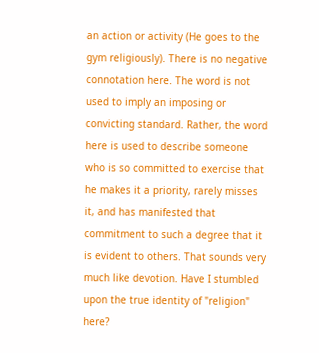an action or activity (He goes to the gym religiously). There is no negative connotation here. The word is not used to imply an imposing or convicting standard. Rather, the word here is used to describe someone who is so committed to exercise that he makes it a priority, rarely misses it, and has manifested that commitment to such a degree that it is evident to others. That sounds very much like devotion. Have I stumbled upon the true identity of "religion" here?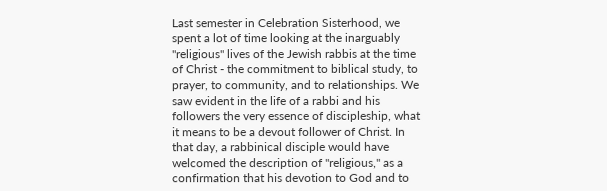Last semester in Celebration Sisterhood, we spent a lot of time looking at the inarguably "religious" lives of the Jewish rabbis at the time of Christ - the commitment to biblical study, to prayer, to community, and to relationships. We saw evident in the life of a rabbi and his followers the very essence of discipleship, what it means to be a devout follower of Christ. In that day, a rabbinical disciple would have welcomed the description of "religious," as a confirmation that his devotion to God and to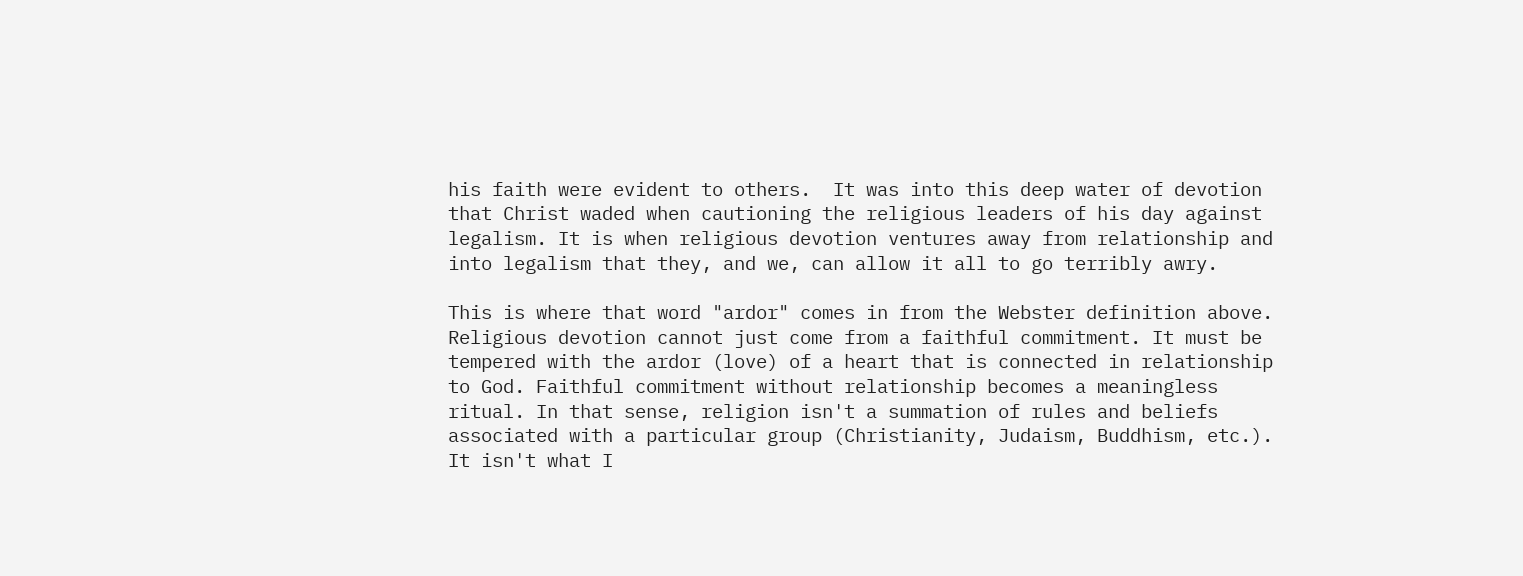his faith were evident to others.  It was into this deep water of devotion that Christ waded when cautioning the religious leaders of his day against legalism. It is when religious devotion ventures away from relationship and into legalism that they, and we, can allow it all to go terribly awry.

This is where that word "ardor" comes in from the Webster definition above. Religious devotion cannot just come from a faithful commitment. It must be tempered with the ardor (love) of a heart that is connected in relationship to God. Faithful commitment without relationship becomes a meaningless ritual. In that sense, religion isn't a summation of rules and beliefs associated with a particular group (Christianity, Judaism, Buddhism, etc.).  It isn't what I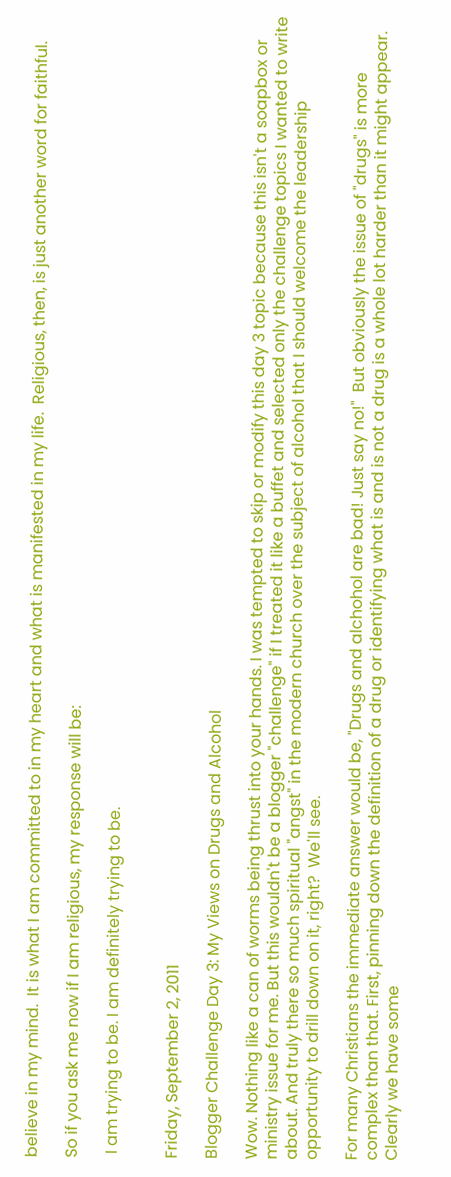believe in my mind.  It is what I am committed to in my heart and what is manifested in my life.  Religious, then, is just another word for faithful.

So if you ask me now if I am religious, my response will be:

 I am trying to be. I am definitely trying to be.


Friday, September 2, 2011

Blogger Challenge Day 3: My Views on Drugs and Alcohol

Wow. Nothing like a can of worms being thrust into your hands. I was tempted to skip or modify this day 3 topic because this isn't a soapbox or ministry issue for me. But this wouldn't be a blogger "challenge" if I treated it like a buffet and selected only the challenge topics I wanted to write about. And truly there so much spiritual "angst" in the modern church over the subject of alcohol that I should welcome the leadership opportunity to drill down on it, right?  We'll see.

For many Christians the immediate answer would be, "Drugs and alchohol are bad! Just say no!"  But obviously the issue of "drugs" is more complex than that. First, pinning down the definition of a drug or identifying what is and is not a drug is a whole lot harder than it might appear. Clearly we have some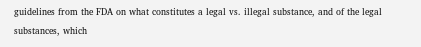guidelines from the FDA on what constitutes a legal vs. illegal substance, and of the legal substances, which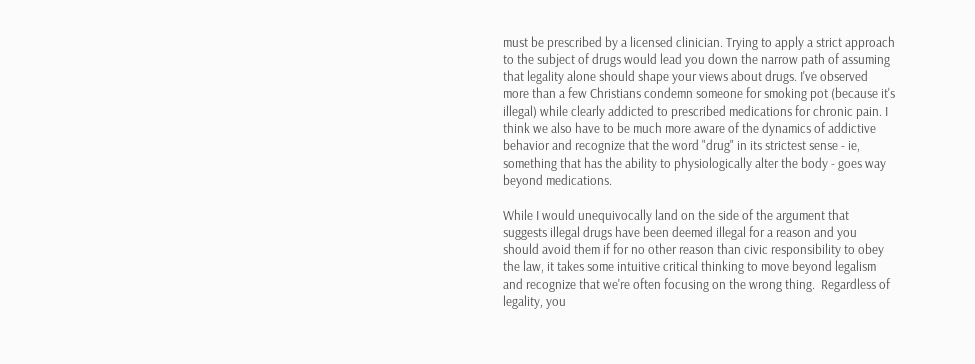must be prescribed by a licensed clinician. Trying to apply a strict approach to the subject of drugs would lead you down the narrow path of assuming that legality alone should shape your views about drugs. I've observed more than a few Christians condemn someone for smoking pot (because it's illegal) while clearly addicted to prescribed medications for chronic pain. I think we also have to be much more aware of the dynamics of addictive behavior and recognize that the word "drug" in its strictest sense - ie, something that has the ability to physiologically alter the body - goes way beyond medications.

While I would unequivocally land on the side of the argument that suggests illegal drugs have been deemed illegal for a reason and you should avoid them if for no other reason than civic responsibility to obey the law, it takes some intuitive critical thinking to move beyond legalism and recognize that we're often focusing on the wrong thing.  Regardless of legality, you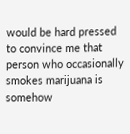would be hard pressed to convince me that person who occasionally smokes marijuana is somehow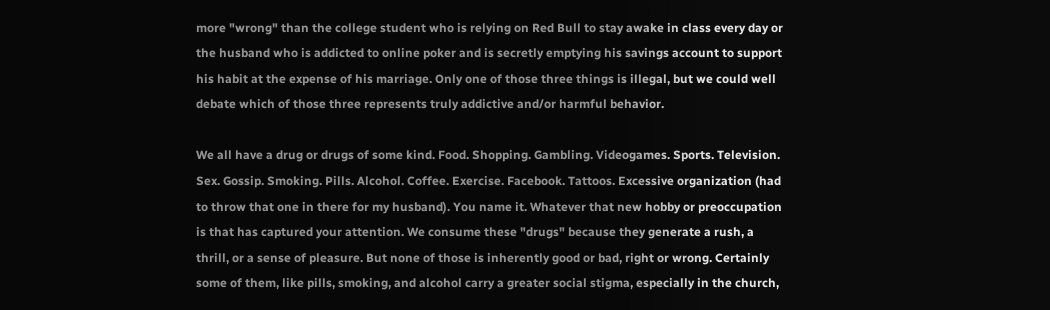more "wrong" than the college student who is relying on Red Bull to stay awake in class every day or the husband who is addicted to online poker and is secretly emptying his savings account to support his habit at the expense of his marriage. Only one of those three things is illegal, but we could well debate which of those three represents truly addictive and/or harmful behavior.

We all have a drug or drugs of some kind. Food. Shopping. Gambling. Videogames. Sports. Television. Sex. Gossip. Smoking. Pills. Alcohol. Coffee. Exercise. Facebook. Tattoos. Excessive organization (had to throw that one in there for my husband). You name it. Whatever that new hobby or preoccupation is that has captured your attention. We consume these "drugs" because they generate a rush, a thrill, or a sense of pleasure. But none of those is inherently good or bad, right or wrong. Certainly some of them, like pills, smoking, and alcohol carry a greater social stigma, especially in the church,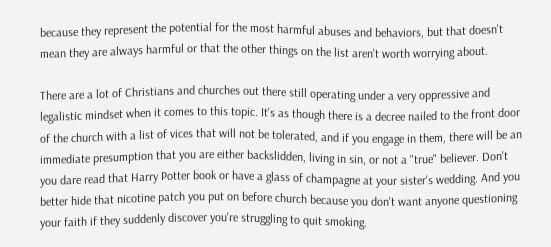because they represent the potential for the most harmful abuses and behaviors, but that doesn't mean they are always harmful or that the other things on the list aren't worth worrying about.

There are a lot of Christians and churches out there still operating under a very oppressive and legalistic mindset when it comes to this topic. It's as though there is a decree nailed to the front door of the church with a list of vices that will not be tolerated, and if you engage in them, there will be an immediate presumption that you are either backslidden, living in sin, or not a "true" believer. Don't you dare read that Harry Potter book or have a glass of champagne at your sister's wedding. And you better hide that nicotine patch you put on before church because you don't want anyone questioning your faith if they suddenly discover you're struggling to quit smoking.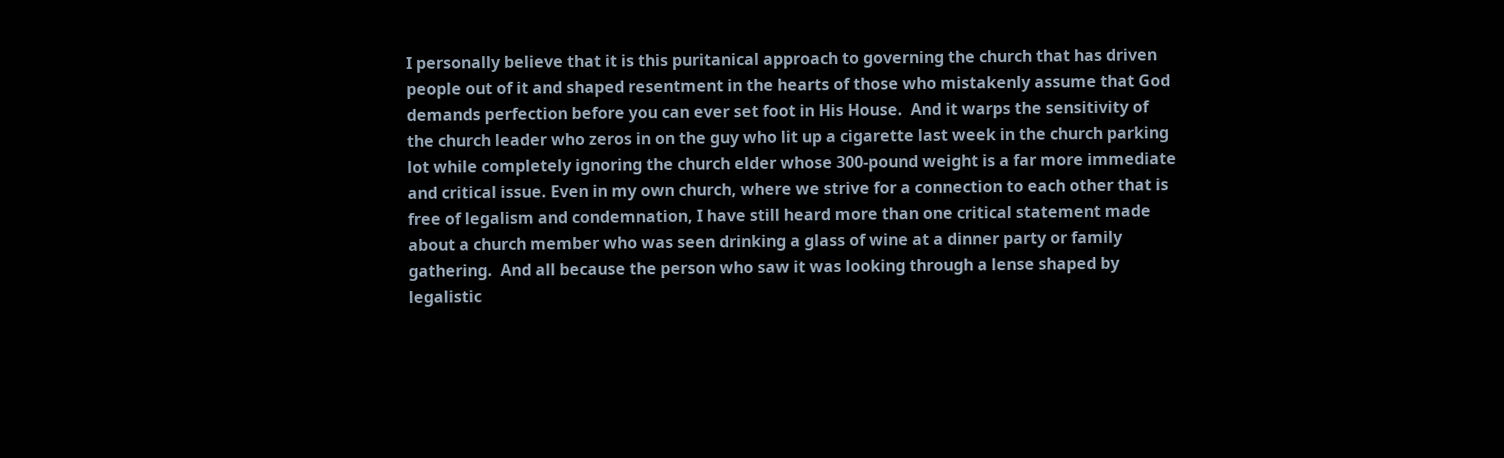I personally believe that it is this puritanical approach to governing the church that has driven people out of it and shaped resentment in the hearts of those who mistakenly assume that God demands perfection before you can ever set foot in His House.  And it warps the sensitivity of the church leader who zeros in on the guy who lit up a cigarette last week in the church parking lot while completely ignoring the church elder whose 300-pound weight is a far more immediate and critical issue. Even in my own church, where we strive for a connection to each other that is free of legalism and condemnation, I have still heard more than one critical statement made about a church member who was seen drinking a glass of wine at a dinner party or family gathering.  And all because the person who saw it was looking through a lense shaped by legalistic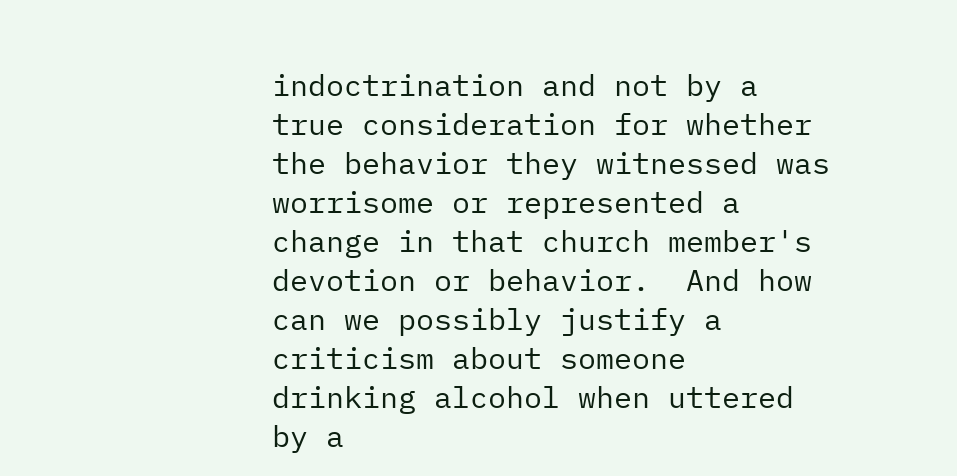indoctrination and not by a true consideration for whether the behavior they witnessed was worrisome or represented a change in that church member's devotion or behavior.  And how can we possibly justify a criticism about someone drinking alcohol when uttered by a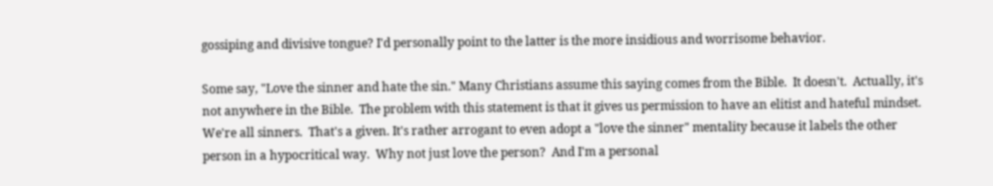gossiping and divisive tongue? I'd personally point to the latter is the more insidious and worrisome behavior.

Some say, "Love the sinner and hate the sin." Many Christians assume this saying comes from the Bible.  It doesn't.  Actually, it's not anywhere in the Bible.  The problem with this statement is that it gives us permission to have an elitist and hateful mindset.  We're all sinners.  That's a given. It's rather arrogant to even adopt a "love the sinner" mentality because it labels the other person in a hypocritical way.  Why not just love the person?  And I'm a personal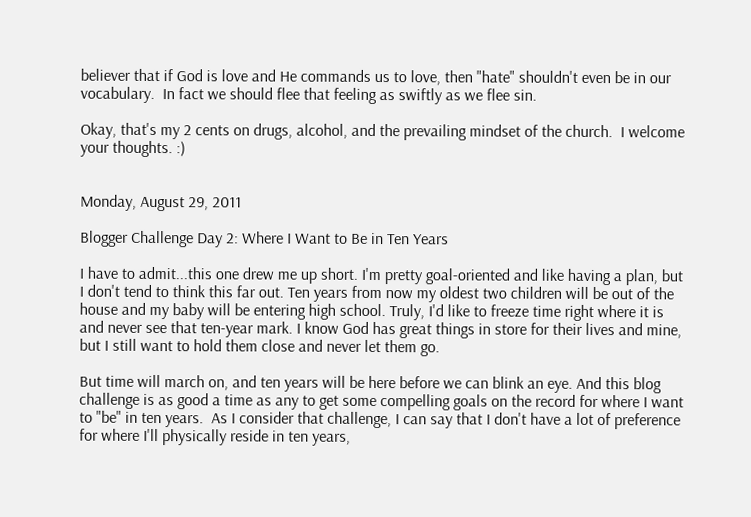believer that if God is love and He commands us to love, then "hate" shouldn't even be in our vocabulary.  In fact we should flee that feeling as swiftly as we flee sin.

Okay, that's my 2 cents on drugs, alcohol, and the prevailing mindset of the church.  I welcome your thoughts. :)


Monday, August 29, 2011

Blogger Challenge Day 2: Where I Want to Be in Ten Years

I have to admit...this one drew me up short. I'm pretty goal-oriented and like having a plan, but I don't tend to think this far out. Ten years from now my oldest two children will be out of the house and my baby will be entering high school. Truly, I'd like to freeze time right where it is and never see that ten-year mark. I know God has great things in store for their lives and mine, but I still want to hold them close and never let them go.

But time will march on, and ten years will be here before we can blink an eye. And this blog challenge is as good a time as any to get some compelling goals on the record for where I want to "be" in ten years.  As I consider that challenge, I can say that I don't have a lot of preference for where I'll physically reside in ten years,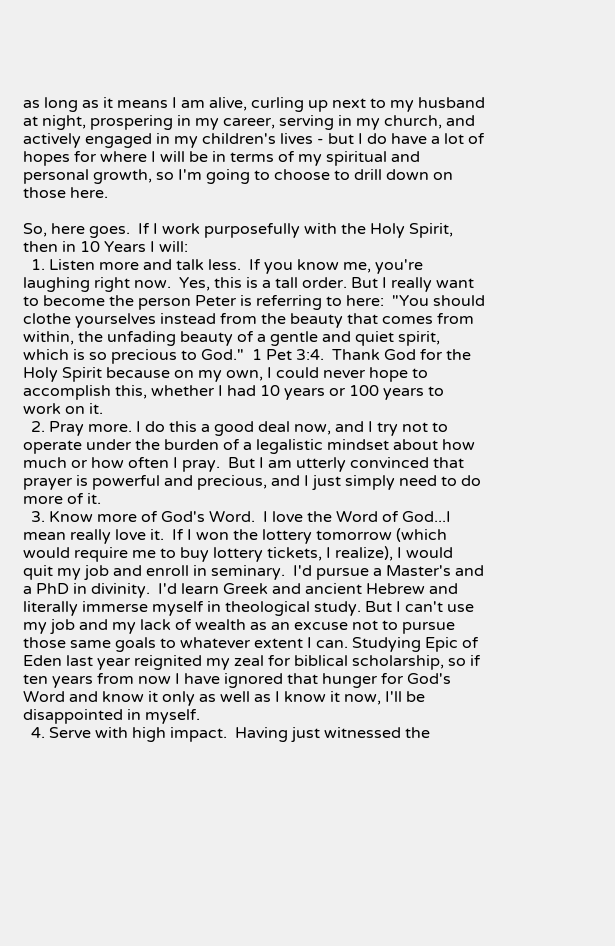as long as it means I am alive, curling up next to my husband at night, prospering in my career, serving in my church, and actively engaged in my children's lives - but I do have a lot of hopes for where I will be in terms of my spiritual and personal growth, so I'm going to choose to drill down on those here.

So, here goes.  If I work purposefully with the Holy Spirit, then in 10 Years I will:
  1. Listen more and talk less.  If you know me, you're laughing right now.  Yes, this is a tall order. But I really want to become the person Peter is referring to here:  "You should clothe yourselves instead from the beauty that comes from within, the unfading beauty of a gentle and quiet spirit, which is so precious to God."  1 Pet 3:4.  Thank God for the Holy Spirit because on my own, I could never hope to accomplish this, whether I had 10 years or 100 years to work on it.
  2. Pray more. I do this a good deal now, and I try not to operate under the burden of a legalistic mindset about how much or how often I pray.  But I am utterly convinced that prayer is powerful and precious, and I just simply need to do more of it.
  3. Know more of God's Word.  I love the Word of God...I mean really love it.  If I won the lottery tomorrow (which would require me to buy lottery tickets, I realize), I would quit my job and enroll in seminary.  I'd pursue a Master's and a PhD in divinity.  I'd learn Greek and ancient Hebrew and literally immerse myself in theological study. But I can't use my job and my lack of wealth as an excuse not to pursue those same goals to whatever extent I can. Studying Epic of Eden last year reignited my zeal for biblical scholarship, so if ten years from now I have ignored that hunger for God's Word and know it only as well as I know it now, I'll be disappointed in myself.
  4. Serve with high impact.  Having just witnessed the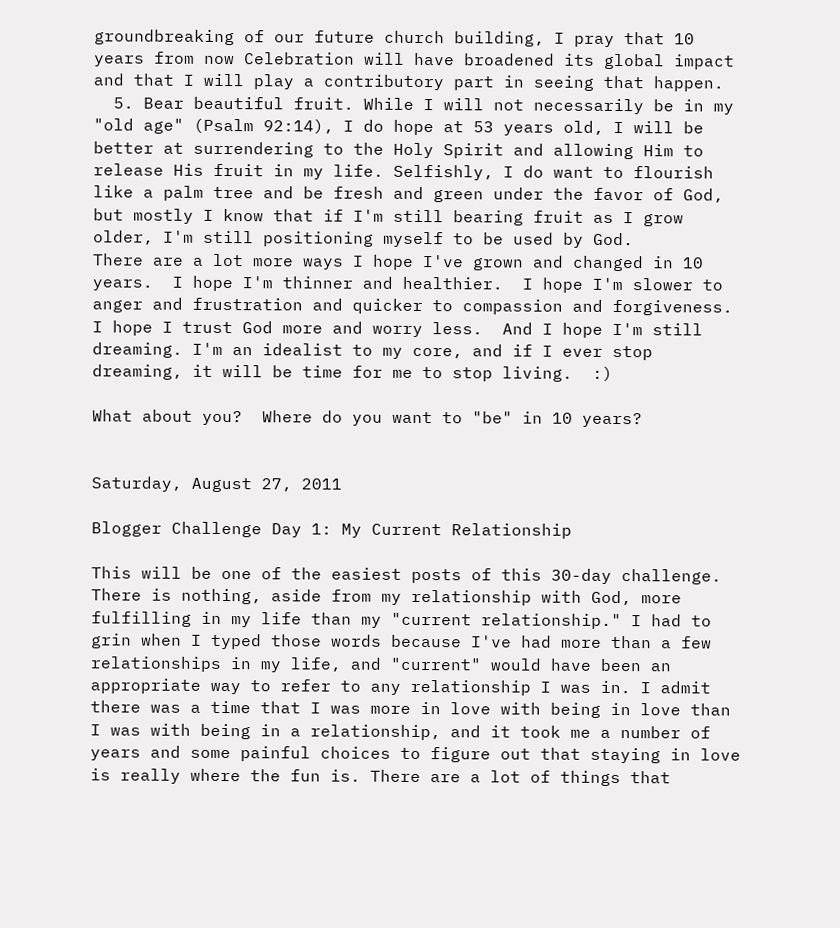groundbreaking of our future church building, I pray that 10 years from now Celebration will have broadened its global impact and that I will play a contributory part in seeing that happen.
  5. Bear beautiful fruit. While I will not necessarily be in my "old age" (Psalm 92:14), I do hope at 53 years old, I will be better at surrendering to the Holy Spirit and allowing Him to release His fruit in my life. Selfishly, I do want to flourish like a palm tree and be fresh and green under the favor of God, but mostly I know that if I'm still bearing fruit as I grow older, I'm still positioning myself to be used by God.
There are a lot more ways I hope I've grown and changed in 10 years.  I hope I'm thinner and healthier.  I hope I'm slower to anger and frustration and quicker to compassion and forgiveness.  I hope I trust God more and worry less.  And I hope I'm still dreaming. I'm an idealist to my core, and if I ever stop dreaming, it will be time for me to stop living.  :)

What about you?  Where do you want to "be" in 10 years?


Saturday, August 27, 2011

Blogger Challenge Day 1: My Current Relationship

This will be one of the easiest posts of this 30-day challenge. There is nothing, aside from my relationship with God, more fulfilling in my life than my "current relationship." I had to grin when I typed those words because I've had more than a few relationships in my life, and "current" would have been an appropriate way to refer to any relationship I was in. I admit there was a time that I was more in love with being in love than I was with being in a relationship, and it took me a number of years and some painful choices to figure out that staying in love is really where the fun is. There are a lot of things that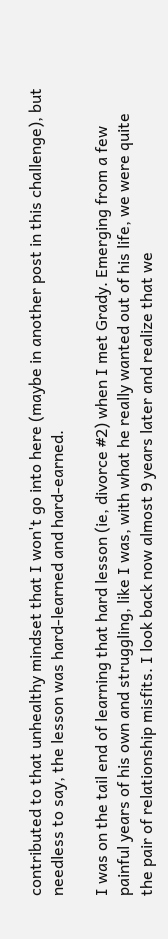contributed to that unhealthy mindset that I won't go into here (maybe in another post in this challenge), but needless to say, the lesson was hard-learned and hard-earned.

I was on the tail end of learning that hard lesson (ie, divorce #2) when I met Grady. Emerging from a few painful years of his own and struggling, like I was, with what he really wanted out of his life, we were quite the pair of relationship misfits. I look back now almost 9 years later and realize that we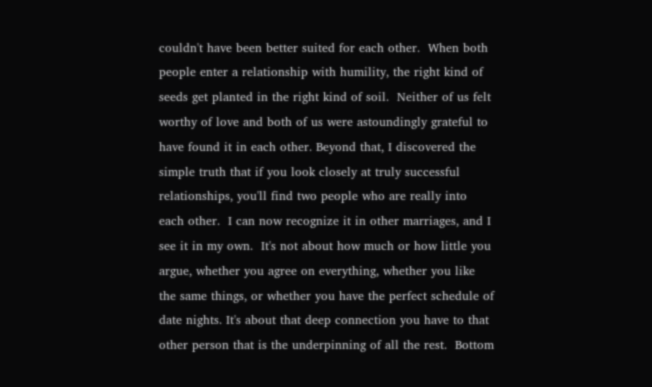couldn't have been better suited for each other.  When both people enter a relationship with humility, the right kind of seeds get planted in the right kind of soil.  Neither of us felt worthy of love and both of us were astoundingly grateful to have found it in each other. Beyond that, I discovered the simple truth that if you look closely at truly successful relationships, you'll find two people who are really into each other.  I can now recognize it in other marriages, and I see it in my own.  It's not about how much or how little you argue, whether you agree on everything, whether you like the same things, or whether you have the perfect schedule of date nights. It's about that deep connection you have to that other person that is the underpinning of all the rest.  Bottom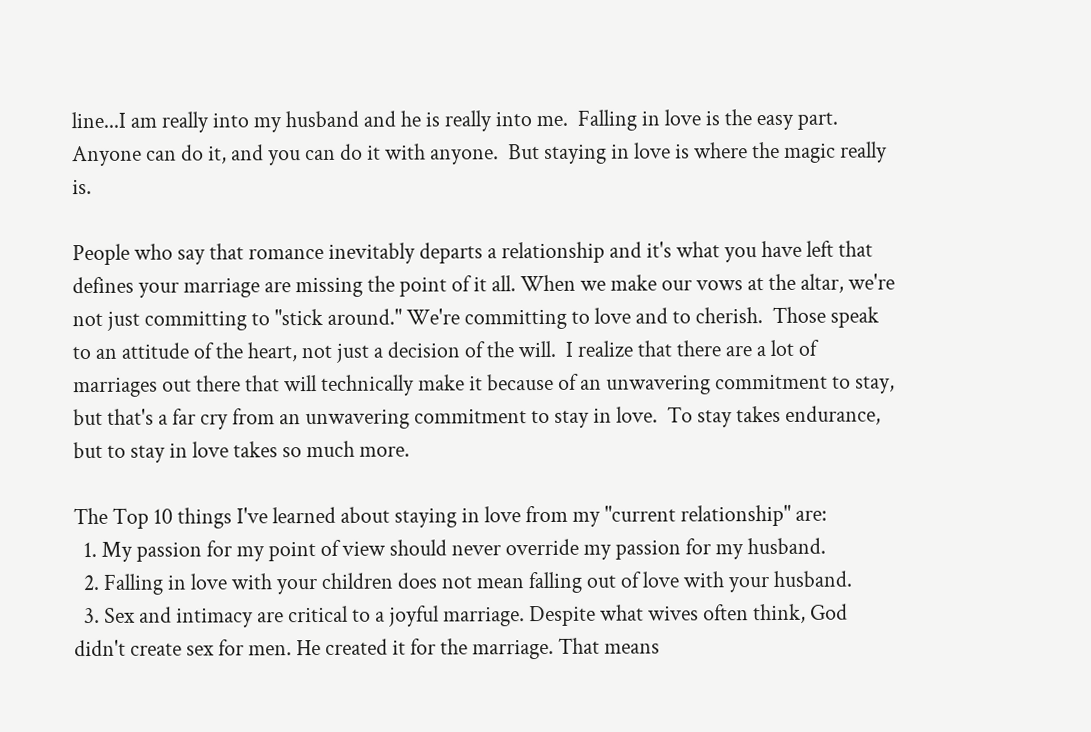line...I am really into my husband and he is really into me.  Falling in love is the easy part.  Anyone can do it, and you can do it with anyone.  But staying in love is where the magic really is.

People who say that romance inevitably departs a relationship and it's what you have left that defines your marriage are missing the point of it all. When we make our vows at the altar, we're not just committing to "stick around." We're committing to love and to cherish.  Those speak to an attitude of the heart, not just a decision of the will.  I realize that there are a lot of marriages out there that will technically make it because of an unwavering commitment to stay, but that's a far cry from an unwavering commitment to stay in love.  To stay takes endurance, but to stay in love takes so much more.

The Top 10 things I've learned about staying in love from my "current relationship" are:
  1. My passion for my point of view should never override my passion for my husband.
  2. Falling in love with your children does not mean falling out of love with your husband.
  3. Sex and intimacy are critical to a joyful marriage. Despite what wives often think, God didn't create sex for men. He created it for the marriage. That means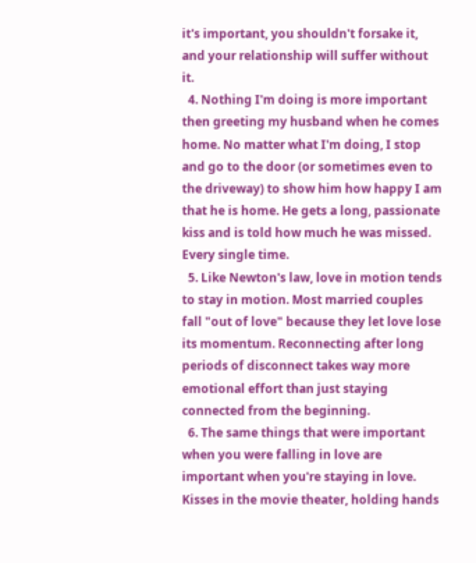it's important, you shouldn't forsake it, and your relationship will suffer without it.
  4. Nothing I'm doing is more important then greeting my husband when he comes home. No matter what I'm doing, I stop and go to the door (or sometimes even to the driveway) to show him how happy I am that he is home. He gets a long, passionate kiss and is told how much he was missed. Every single time.
  5. Like Newton's law, love in motion tends to stay in motion. Most married couples fall "out of love" because they let love lose its momentum. Reconnecting after long periods of disconnect takes way more emotional effort than just staying connected from the beginning.
  6. The same things that were important when you were falling in love are important when you're staying in love. Kisses in the movie theater, holding hands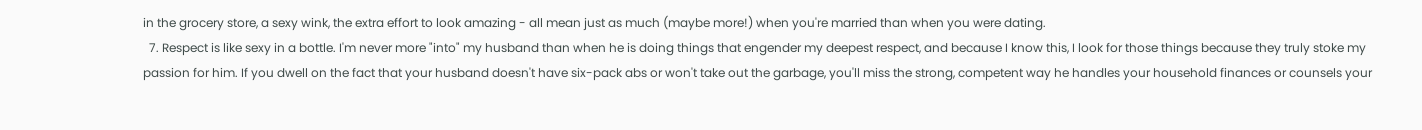in the grocery store, a sexy wink, the extra effort to look amazing - all mean just as much (maybe more!) when you're married than when you were dating.
  7. Respect is like sexy in a bottle. I'm never more "into" my husband than when he is doing things that engender my deepest respect, and because I know this, I look for those things because they truly stoke my passion for him. If you dwell on the fact that your husband doesn't have six-pack abs or won't take out the garbage, you'll miss the strong, competent way he handles your household finances or counsels your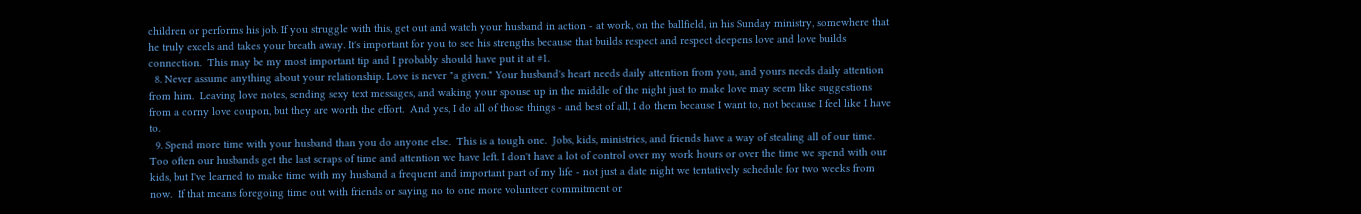children or performs his job. If you struggle with this, get out and watch your husband in action - at work, on the ballfield, in his Sunday ministry, somewhere that he truly excels and takes your breath away. It's important for you to see his strengths because that builds respect and respect deepens love and love builds connection.  This may be my most important tip and I probably should have put it at #1.
  8. Never assume anything about your relationship. Love is never "a given." Your husband's heart needs daily attention from you, and yours needs daily attention from him.  Leaving love notes, sending sexy text messages, and waking your spouse up in the middle of the night just to make love may seem like suggestions from a corny love coupon, but they are worth the effort.  And yes, I do all of those things - and best of all, I do them because I want to, not because I feel like I have to.
  9. Spend more time with your husband than you do anyone else.  This is a tough one.  Jobs, kids, ministries, and friends have a way of stealing all of our time. Too often our husbands get the last scraps of time and attention we have left. I don't have a lot of control over my work hours or over the time we spend with our kids, but I've learned to make time with my husband a frequent and important part of my life - not just a date night we tentatively schedule for two weeks from now.  If that means foregoing time out with friends or saying no to one more volunteer commitment or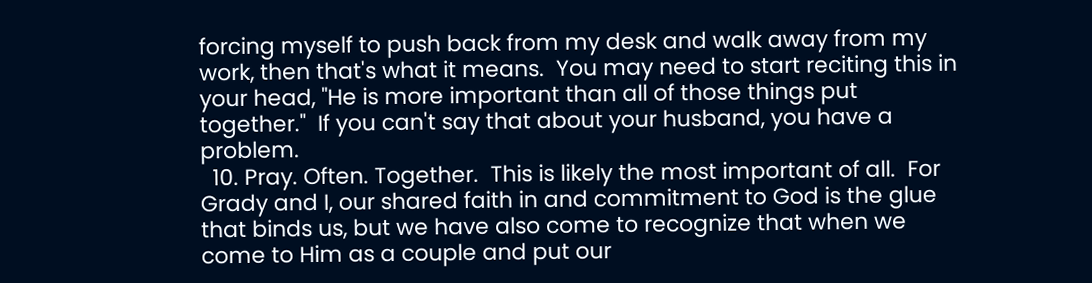forcing myself to push back from my desk and walk away from my work, then that's what it means.  You may need to start reciting this in your head, "He is more important than all of those things put together."  If you can't say that about your husband, you have a problem.
  10. Pray. Often. Together.  This is likely the most important of all.  For Grady and I, our shared faith in and commitment to God is the glue that binds us, but we have also come to recognize that when we come to Him as a couple and put our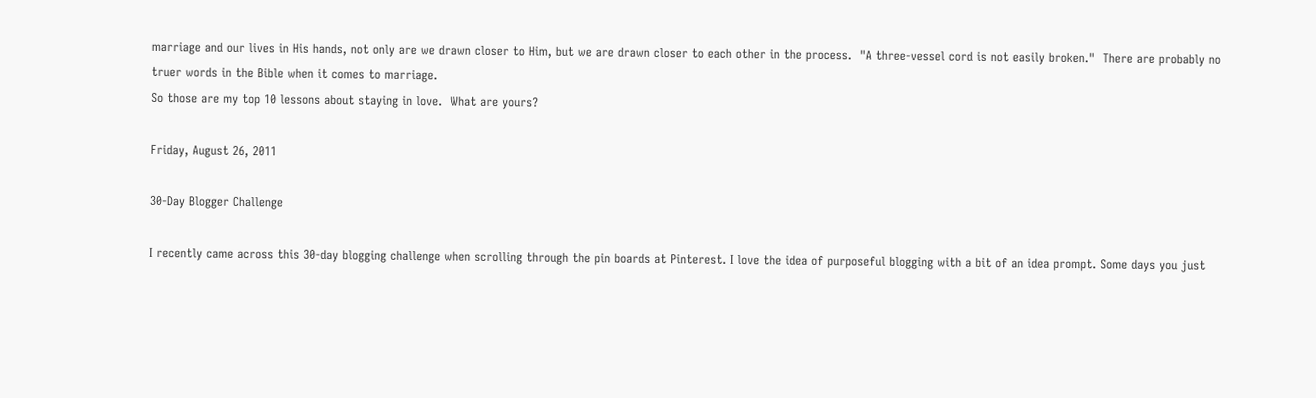marriage and our lives in His hands, not only are we drawn closer to Him, but we are drawn closer to each other in the process.  "A three-vessel cord is not easily broken."  There are probably no truer words in the Bible when it comes to marriage.
So those are my top 10 lessons about staying in love.  What are yours?

Friday, August 26, 2011

30-Day Blogger Challenge

I recently came across this 30-day blogging challenge when scrolling through the pin boards at Pinterest. I love the idea of purposeful blogging with a bit of an idea prompt. Some days you just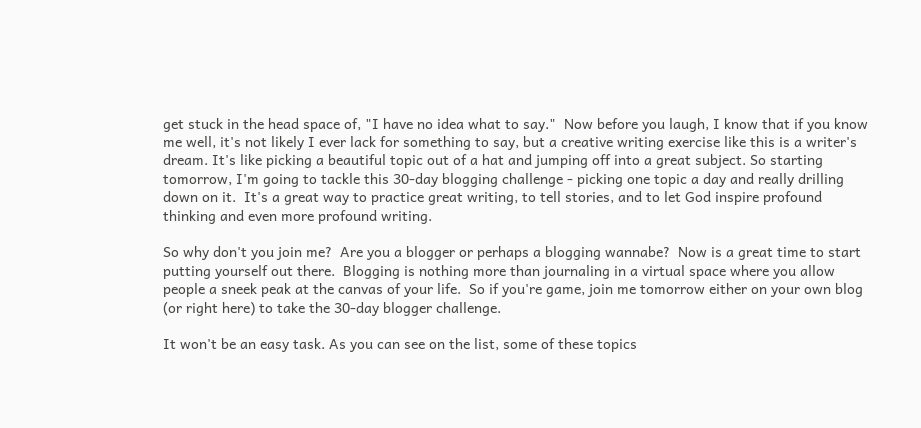get stuck in the head space of, "I have no idea what to say."  Now before you laugh, I know that if you know me well, it's not likely I ever lack for something to say, but a creative writing exercise like this is a writer's dream. It's like picking a beautiful topic out of a hat and jumping off into a great subject. So starting tomorrow, I'm going to tackle this 30-day blogging challenge - picking one topic a day and really drilling down on it.  It's a great way to practice great writing, to tell stories, and to let God inspire profound thinking and even more profound writing.

So why don't you join me?  Are you a blogger or perhaps a blogging wannabe?  Now is a great time to start putting yourself out there.  Blogging is nothing more than journaling in a virtual space where you allow people a sneek peak at the canvas of your life.  So if you're game, join me tomorrow either on your own blog (or right here) to take the 30-day blogger challenge.

It won't be an easy task. As you can see on the list, some of these topics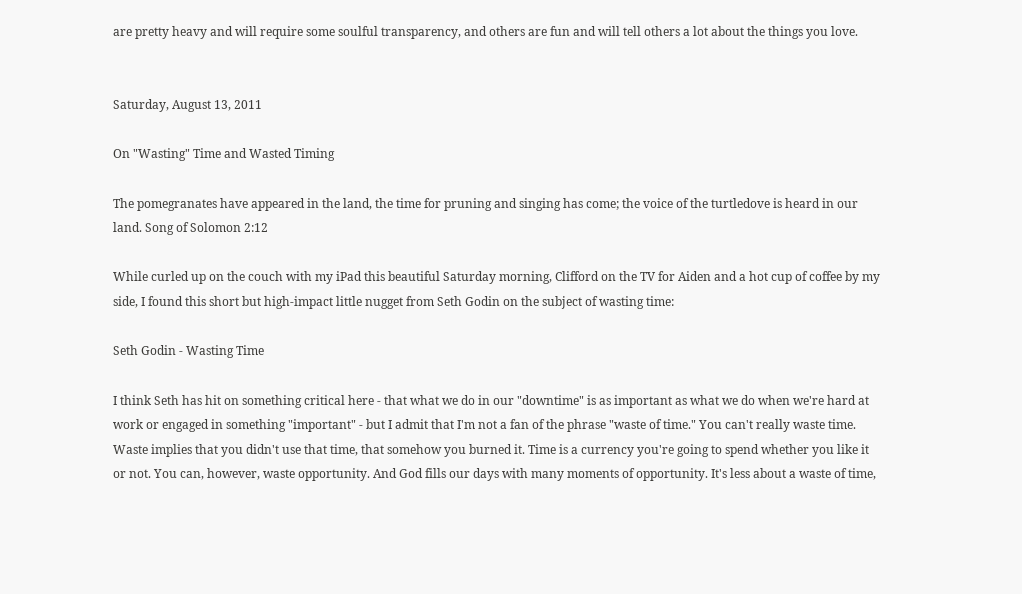are pretty heavy and will require some soulful transparency, and others are fun and will tell others a lot about the things you love.


Saturday, August 13, 2011

On "Wasting" Time and Wasted Timing

The pomegranates have appeared in the land, the time for pruning and singing has come; the voice of the turtledove is heard in our land. Song of Solomon 2:12

While curled up on the couch with my iPad this beautiful Saturday morning, Clifford on the TV for Aiden and a hot cup of coffee by my side, I found this short but high-impact little nugget from Seth Godin on the subject of wasting time:

Seth Godin - Wasting Time

I think Seth has hit on something critical here - that what we do in our "downtime" is as important as what we do when we're hard at work or engaged in something "important" - but I admit that I'm not a fan of the phrase "waste of time." You can't really waste time. Waste implies that you didn't use that time, that somehow you burned it. Time is a currency you're going to spend whether you like it or not. You can, however, waste opportunity. And God fills our days with many moments of opportunity. It's less about a waste of time,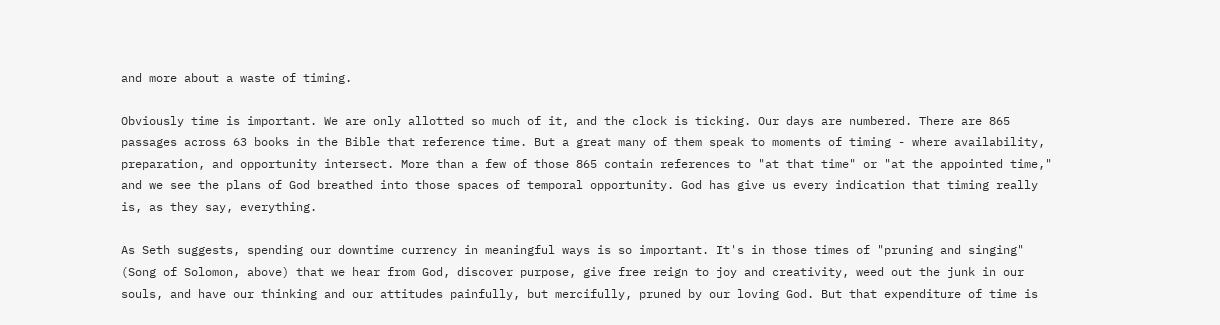and more about a waste of timing.

Obviously time is important. We are only allotted so much of it, and the clock is ticking. Our days are numbered. There are 865 passages across 63 books in the Bible that reference time. But a great many of them speak to moments of timing - where availability, preparation, and opportunity intersect. More than a few of those 865 contain references to "at that time" or "at the appointed time," and we see the plans of God breathed into those spaces of temporal opportunity. God has give us every indication that timing really is, as they say, everything.

As Seth suggests, spending our downtime currency in meaningful ways is so important. It's in those times of "pruning and singing" (Song of Solomon, above) that we hear from God, discover purpose, give free reign to joy and creativity, weed out the junk in our souls, and have our thinking and our attitudes painfully, but mercifully, pruned by our loving God. But that expenditure of time is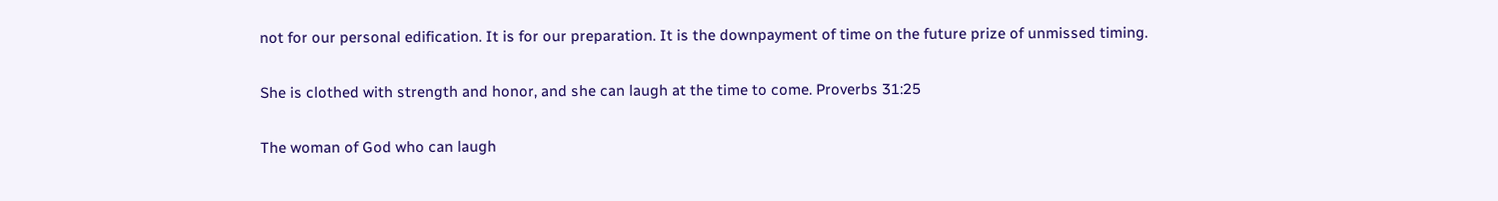not for our personal edification. It is for our preparation. It is the downpayment of time on the future prize of unmissed timing.

She is clothed with strength and honor, and she can laugh at the time to come. Proverbs 31:25

The woman of God who can laugh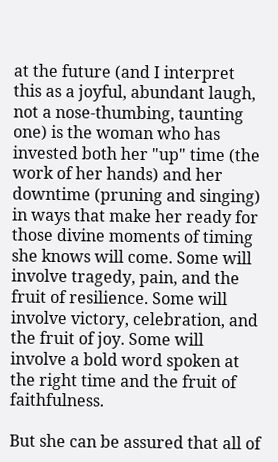at the future (and I interpret this as a joyful, abundant laugh, not a nose-thumbing, taunting one) is the woman who has invested both her "up" time (the work of her hands) and her downtime (pruning and singing) in ways that make her ready for those divine moments of timing she knows will come. Some will involve tragedy, pain, and the fruit of resilience. Some will involve victory, celebration, and the fruit of joy. Some will involve a bold word spoken at the right time and the fruit of faithfulness.

But she can be assured that all of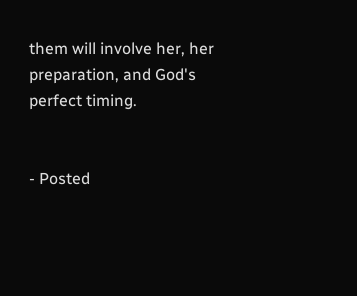them will involve her, her preparation, and God's perfect timing.


- Posted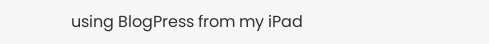using BlogPress from my iPad